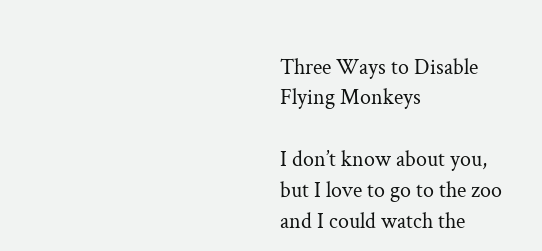Three Ways to Disable Flying Monkeys

I don’t know about you, but I love to go to the zoo and I could watch the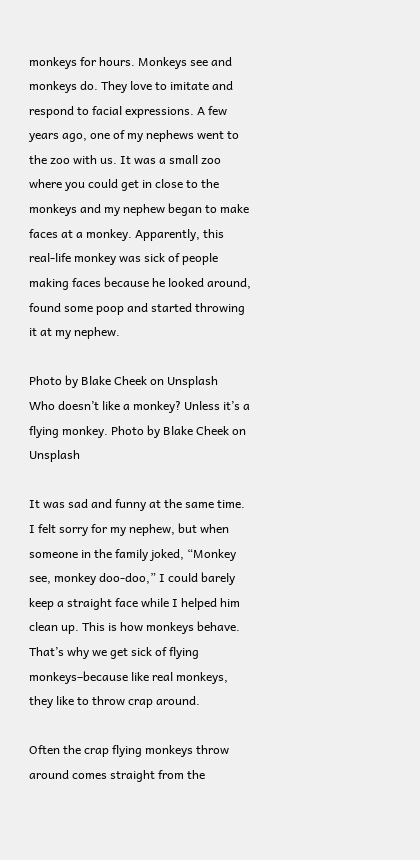monkeys for hours. Monkeys see and monkeys do. They love to imitate and respond to facial expressions. A few years ago, one of my nephews went to the zoo with us. It was a small zoo where you could get in close to the monkeys and my nephew began to make faces at a monkey. Apparently, this real-life monkey was sick of people making faces because he looked around, found some poop and started throwing it at my nephew.

Photo by Blake Cheek on Unsplash
Who doesn’t like a monkey? Unless it’s a flying monkey. Photo by Blake Cheek on Unsplash

It was sad and funny at the same time. I felt sorry for my nephew, but when someone in the family joked, “Monkey see, monkey doo-doo,” I could barely keep a straight face while I helped him clean up. This is how monkeys behave. That’s why we get sick of flying monkeys–because like real monkeys, they like to throw crap around.

Often the crap flying monkeys throw around comes straight from the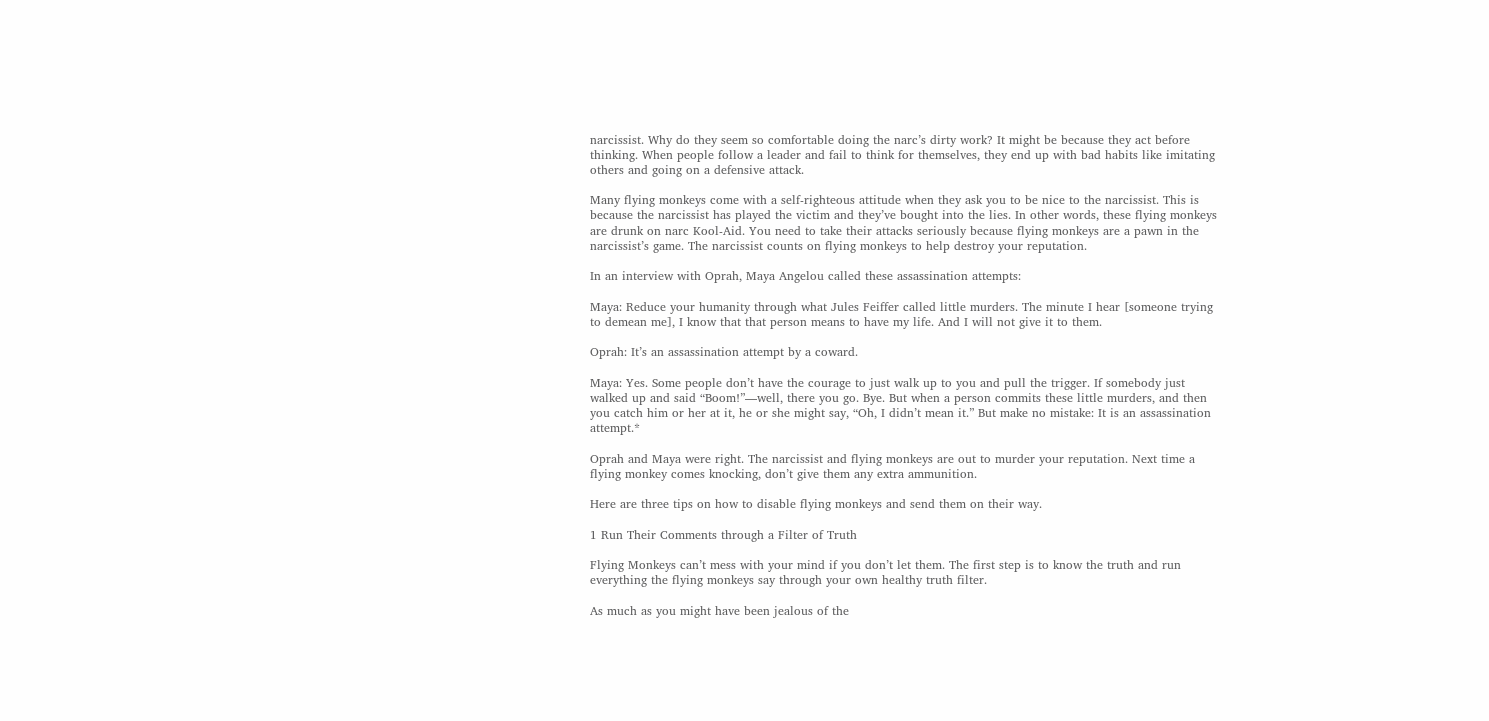narcissist. Why do they seem so comfortable doing the narc’s dirty work? It might be because they act before thinking. When people follow a leader and fail to think for themselves, they end up with bad habits like imitating others and going on a defensive attack.

Many flying monkeys come with a self-righteous attitude when they ask you to be nice to the narcissist. This is because the narcissist has played the victim and they’ve bought into the lies. In other words, these flying monkeys are drunk on narc Kool-Aid. You need to take their attacks seriously because flying monkeys are a pawn in the narcissist’s game. The narcissist counts on flying monkeys to help destroy your reputation.

In an interview with Oprah, Maya Angelou called these assassination attempts:

Maya: Reduce your humanity through what Jules Feiffer called little murders. The minute I hear [someone trying to demean me], I know that that person means to have my life. And I will not give it to them.

Oprah: It’s an assassination attempt by a coward.

Maya: Yes. Some people don’t have the courage to just walk up to you and pull the trigger. If somebody just walked up and said “Boom!”—well, there you go. Bye. But when a person commits these little murders, and then you catch him or her at it, he or she might say, “Oh, I didn’t mean it.” But make no mistake: It is an assassination attempt.*

Oprah and Maya were right. The narcissist and flying monkeys are out to murder your reputation. Next time a flying monkey comes knocking, don’t give them any extra ammunition.

Here are three tips on how to disable flying monkeys and send them on their way.

1 Run Their Comments through a Filter of Truth

Flying Monkeys can’t mess with your mind if you don’t let them. The first step is to know the truth and run everything the flying monkeys say through your own healthy truth filter.

As much as you might have been jealous of the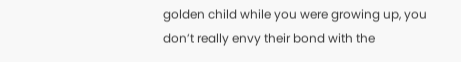golden child while you were growing up, you don’t really envy their bond with the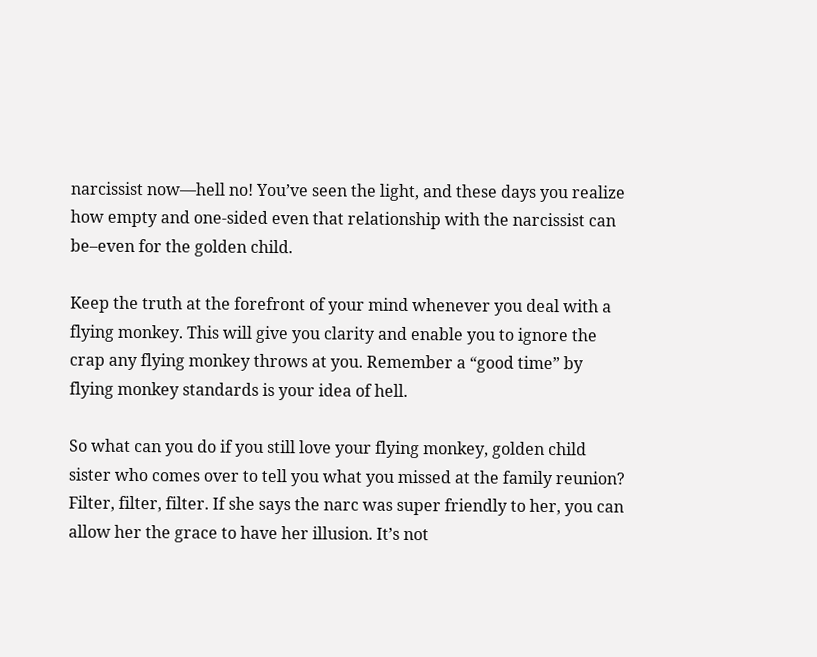narcissist now—hell no! You’ve seen the light, and these days you realize how empty and one-sided even that relationship with the narcissist can be–even for the golden child.

Keep the truth at the forefront of your mind whenever you deal with a flying monkey. This will give you clarity and enable you to ignore the crap any flying monkey throws at you. Remember a “good time” by flying monkey standards is your idea of hell.

So what can you do if you still love your flying monkey, golden child sister who comes over to tell you what you missed at the family reunion? Filter, filter, filter. If she says the narc was super friendly to her, you can allow her the grace to have her illusion. It’s not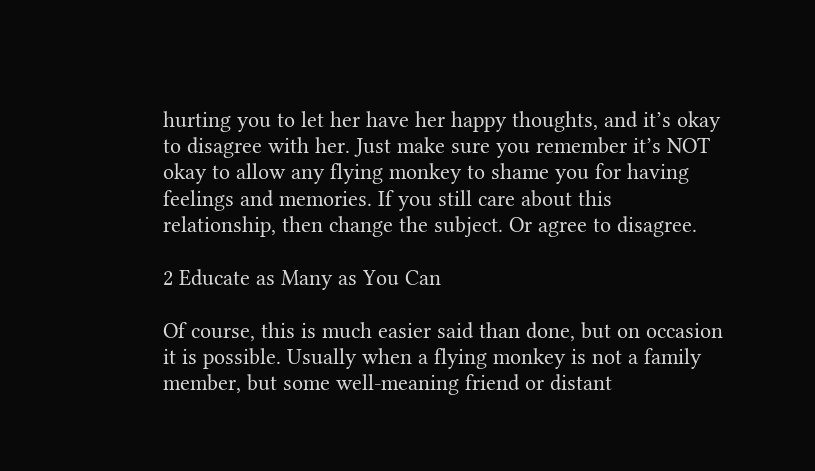hurting you to let her have her happy thoughts, and it’s okay to disagree with her. Just make sure you remember it’s NOT okay to allow any flying monkey to shame you for having feelings and memories. If you still care about this relationship, then change the subject. Or agree to disagree.

2 Educate as Many as You Can

Of course, this is much easier said than done, but on occasion it is possible. Usually when a flying monkey is not a family member, but some well-meaning friend or distant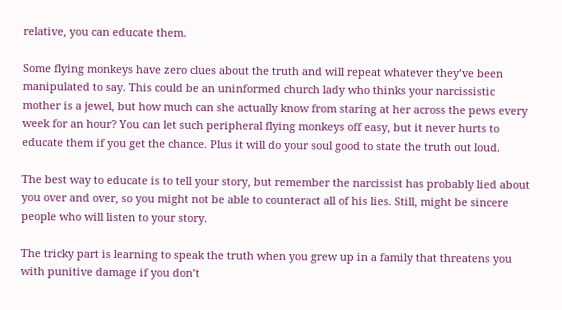relative, you can educate them.

Some flying monkeys have zero clues about the truth and will repeat whatever they’ve been manipulated to say. This could be an uninformed church lady who thinks your narcissistic mother is a jewel, but how much can she actually know from staring at her across the pews every week for an hour? You can let such peripheral flying monkeys off easy, but it never hurts to educate them if you get the chance. Plus it will do your soul good to state the truth out loud.

The best way to educate is to tell your story, but remember the narcissist has probably lied about you over and over, so you might not be able to counteract all of his lies. Still, might be sincere people who will listen to your story.

The tricky part is learning to speak the truth when you grew up in a family that threatens you with punitive damage if you don’t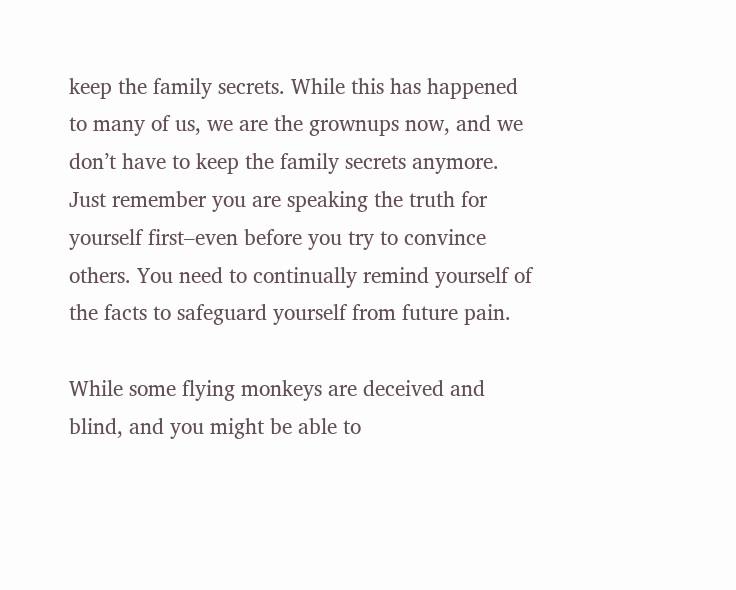keep the family secrets. While this has happened to many of us, we are the grownups now, and we don’t have to keep the family secrets anymore. Just remember you are speaking the truth for yourself first–even before you try to convince others. You need to continually remind yourself of the facts to safeguard yourself from future pain.

While some flying monkeys are deceived and blind, and you might be able to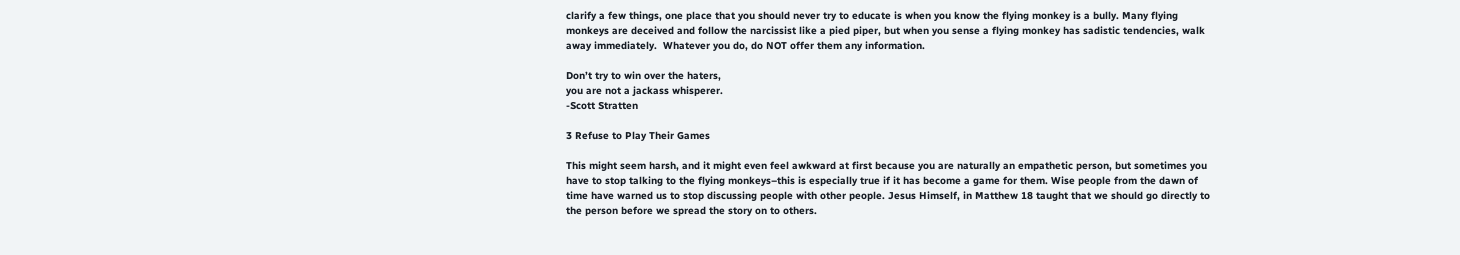clarify a few things, one place that you should never try to educate is when you know the flying monkey is a bully. Many flying monkeys are deceived and follow the narcissist like a pied piper, but when you sense a flying monkey has sadistic tendencies, walk away immediately.  Whatever you do, do NOT offer them any information.

Don’t try to win over the haters,
you are not a jackass whisperer.
-Scott Stratten

3 Refuse to Play Their Games

This might seem harsh, and it might even feel awkward at first because you are naturally an empathetic person, but sometimes you have to stop talking to the flying monkeys–this is especially true if it has become a game for them. Wise people from the dawn of time have warned us to stop discussing people with other people. Jesus Himself, in Matthew 18 taught that we should go directly to the person before we spread the story on to others.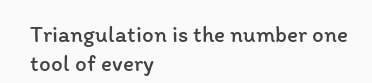Triangulation is the number one tool of every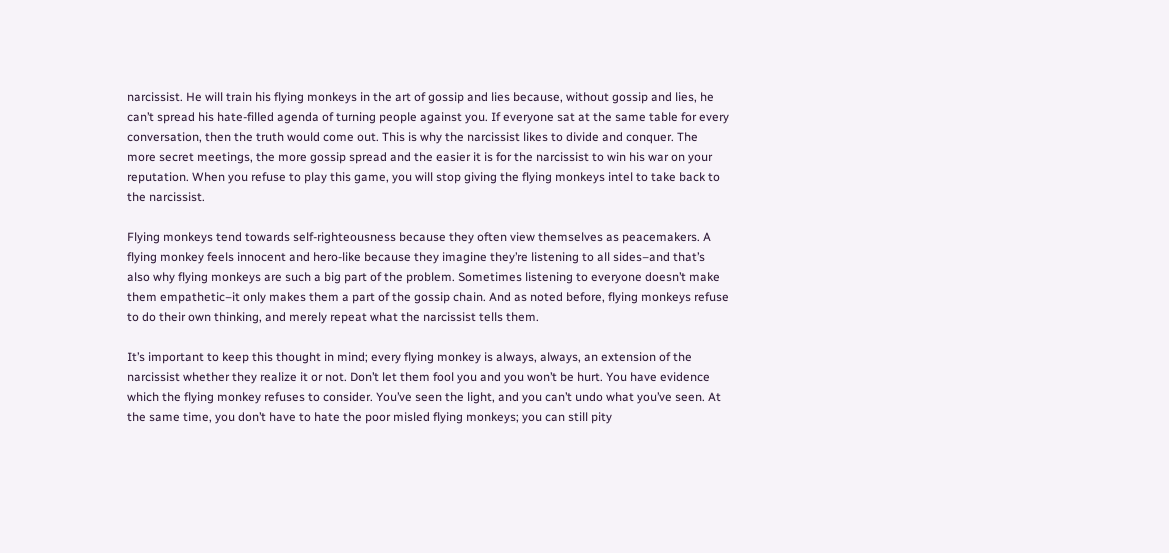narcissist. He will train his flying monkeys in the art of gossip and lies because, without gossip and lies, he can’t spread his hate-filled agenda of turning people against you. If everyone sat at the same table for every conversation, then the truth would come out. This is why the narcissist likes to divide and conquer. The more secret meetings, the more gossip spread and the easier it is for the narcissist to win his war on your reputation. When you refuse to play this game, you will stop giving the flying monkeys intel to take back to the narcissist.

Flying monkeys tend towards self-righteousness because they often view themselves as peacemakers. A flying monkey feels innocent and hero-like because they imagine they’re listening to all sides–and that’s also why flying monkeys are such a big part of the problem. Sometimes listening to everyone doesn’t make them empathetic–it only makes them a part of the gossip chain. And as noted before, flying monkeys refuse to do their own thinking, and merely repeat what the narcissist tells them.

It’s important to keep this thought in mind; every flying monkey is always, always, an extension of the narcissist whether they realize it or not. Don’t let them fool you and you won’t be hurt. You have evidence which the flying monkey refuses to consider. You’ve seen the light, and you can’t undo what you’ve seen. At the same time, you don’t have to hate the poor misled flying monkeys; you can still pity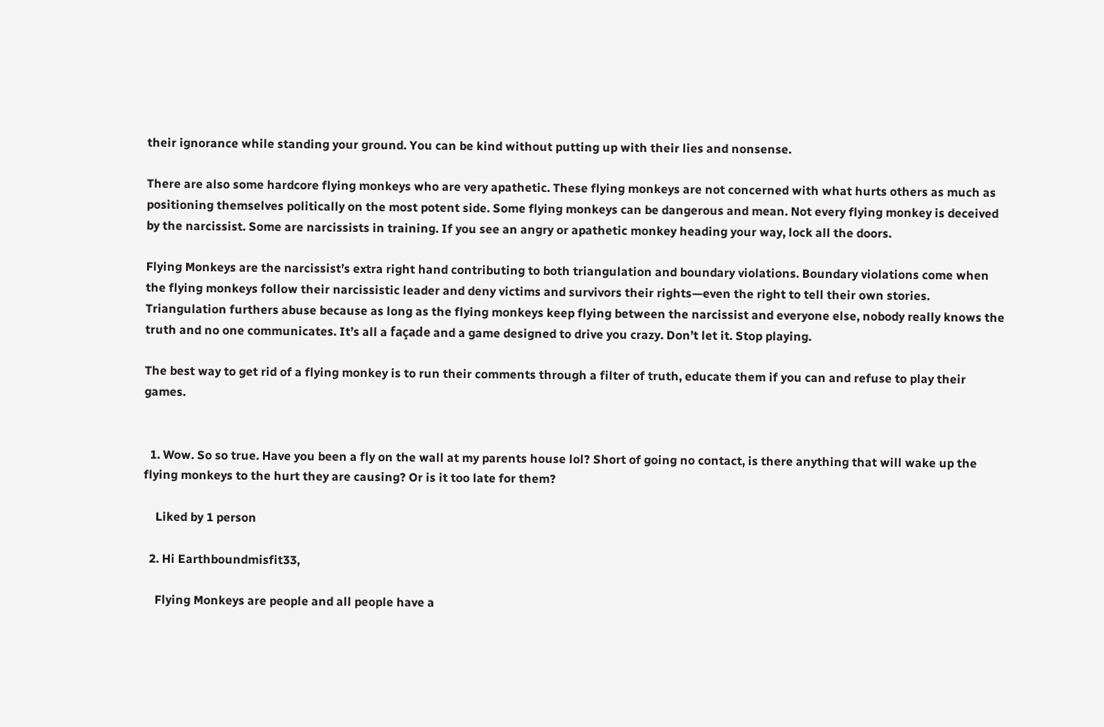their ignorance while standing your ground. You can be kind without putting up with their lies and nonsense.

There are also some hardcore flying monkeys who are very apathetic. These flying monkeys are not concerned with what hurts others as much as positioning themselves politically on the most potent side. Some flying monkeys can be dangerous and mean. Not every flying monkey is deceived by the narcissist. Some are narcissists in training. If you see an angry or apathetic monkey heading your way, lock all the doors.

Flying Monkeys are the narcissist’s extra right hand contributing to both triangulation and boundary violations. Boundary violations come when the flying monkeys follow their narcissistic leader and deny victims and survivors their rights—even the right to tell their own stories. Triangulation furthers abuse because as long as the flying monkeys keep flying between the narcissist and everyone else, nobody really knows the truth and no one communicates. It’s all a façade and a game designed to drive you crazy. Don’t let it. Stop playing.

The best way to get rid of a flying monkey is to run their comments through a filter of truth, educate them if you can and refuse to play their games.


  1. Wow. So so true. Have you been a fly on the wall at my parents house lol? Short of going no contact, is there anything that will wake up the flying monkeys to the hurt they are causing? Or is it too late for them?

    Liked by 1 person

  2. Hi Earthboundmisfit33,

    Flying Monkeys are people and all people have a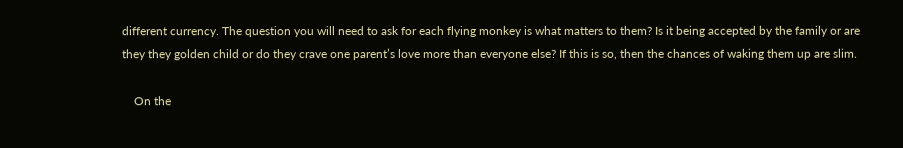different currency. The question you will need to ask for each flying monkey is what matters to them? Is it being accepted by the family or are they they golden child or do they crave one parent’s love more than everyone else? If this is so, then the chances of waking them up are slim.

    On the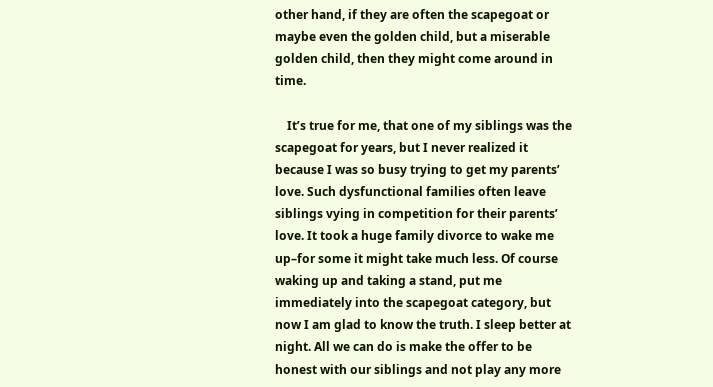other hand, if they are often the scapegoat or maybe even the golden child, but a miserable golden child, then they might come around in time.

    It’s true for me, that one of my siblings was the scapegoat for years, but I never realized it because I was so busy trying to get my parents’ love. Such dysfunctional families often leave siblings vying in competition for their parents’ love. It took a huge family divorce to wake me up–for some it might take much less. Of course waking up and taking a stand, put me immediately into the scapegoat category, but now I am glad to know the truth. I sleep better at night. All we can do is make the offer to be honest with our siblings and not play any more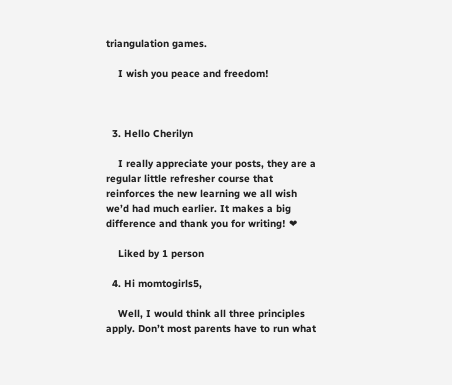triangulation games.

    I wish you peace and freedom!



  3. Hello Cherilyn

    I really appreciate your posts, they are a regular little refresher course that reinforces the new learning we all wish we’d had much earlier. It makes a big difference and thank you for writing! ❤

    Liked by 1 person

  4. Hi momtogirls5,

    Well, I would think all three principles apply. Don’t most parents have to run what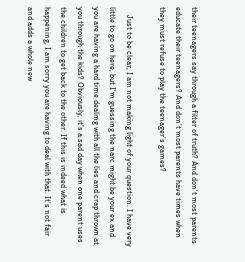their teenagers say through a filter of truth? And don’t most parents educate their teenagers? And don’t most parents have times when they must refuse to play the teenager’s games?

    Just to be clear, I am not making light of your question. I have very little to go on here, but I’m guessing the narc might be your ex and you are having a hard time dealing with all the lies and crap thrown at you through the kids? Obviously, it’s a sad day when one parent uses the children to get back to the other. If this is indeed what is happening, I am sorry you are having to deal with that. It’s not fair and adds a whole new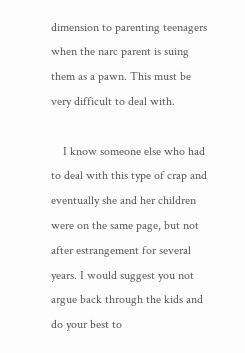dimension to parenting teenagers when the narc parent is suing them as a pawn. This must be very difficult to deal with.

    I know someone else who had to deal with this type of crap and eventually she and her children were on the same page, but not after estrangement for several years. I would suggest you not argue back through the kids and do your best to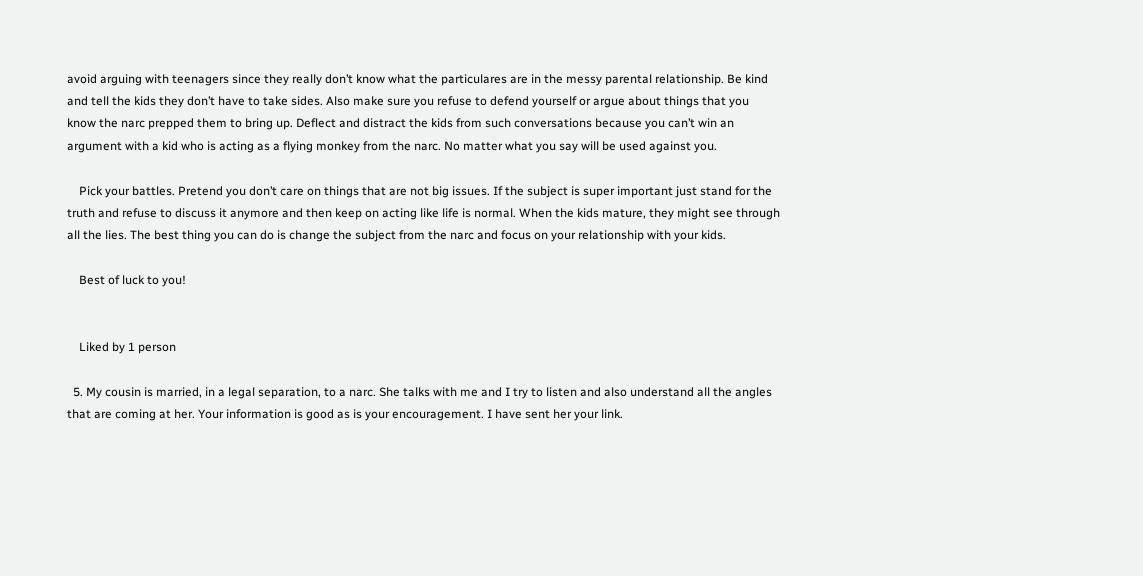avoid arguing with teenagers since they really don’t know what the particulares are in the messy parental relationship. Be kind and tell the kids they don’t have to take sides. Also make sure you refuse to defend yourself or argue about things that you know the narc prepped them to bring up. Deflect and distract the kids from such conversations because you can’t win an argument with a kid who is acting as a flying monkey from the narc. No matter what you say will be used against you.

    Pick your battles. Pretend you don’t care on things that are not big issues. If the subject is super important just stand for the truth and refuse to discuss it anymore and then keep on acting like life is normal. When the kids mature, they might see through all the lies. The best thing you can do is change the subject from the narc and focus on your relationship with your kids.

    Best of luck to you!


    Liked by 1 person

  5. My cousin is married, in a legal separation, to a narc. She talks with me and I try to listen and also understand all the angles that are coming at her. Your information is good as is your encouragement. I have sent her your link.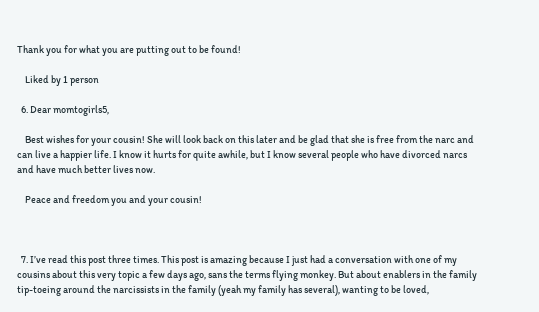Thank you for what you are putting out to be found!

    Liked by 1 person

  6. Dear momtogirls5,

    Best wishes for your cousin! She will look back on this later and be glad that she is free from the narc and can live a happier life. I know it hurts for quite awhile, but I know several people who have divorced narcs and have much better lives now.

    Peace and freedom you and your cousin!



  7. I’ve read this post three times. This post is amazing because I just had a conversation with one of my cousins about this very topic a few days ago, sans the terms flying monkey. But about enablers in the family tip-toeing around the narcissists in the family (yeah my family has several), wanting to be loved,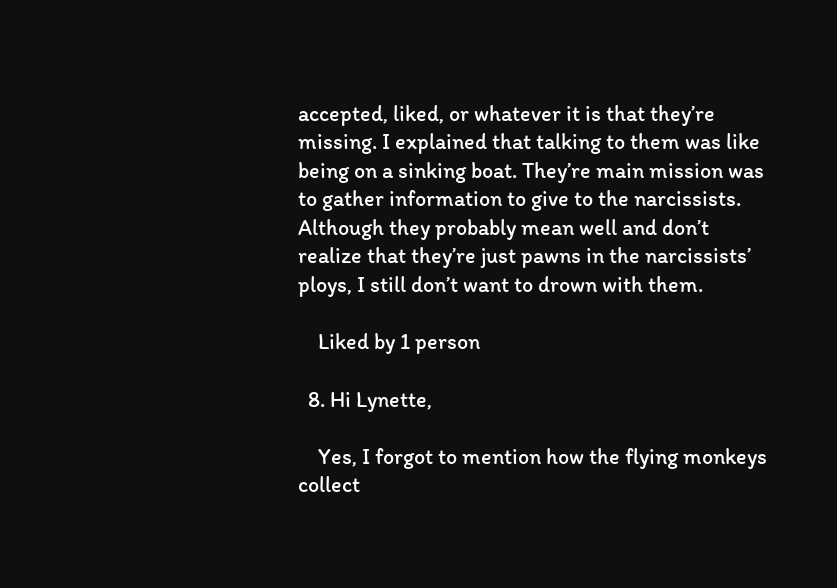accepted, liked, or whatever it is that they’re missing. I explained that talking to them was like being on a sinking boat. They’re main mission was to gather information to give to the narcissists. Although they probably mean well and don’t realize that they’re just pawns in the narcissists’ ploys, I still don’t want to drown with them.

    Liked by 1 person

  8. Hi Lynette,

    Yes, I forgot to mention how the flying monkeys collect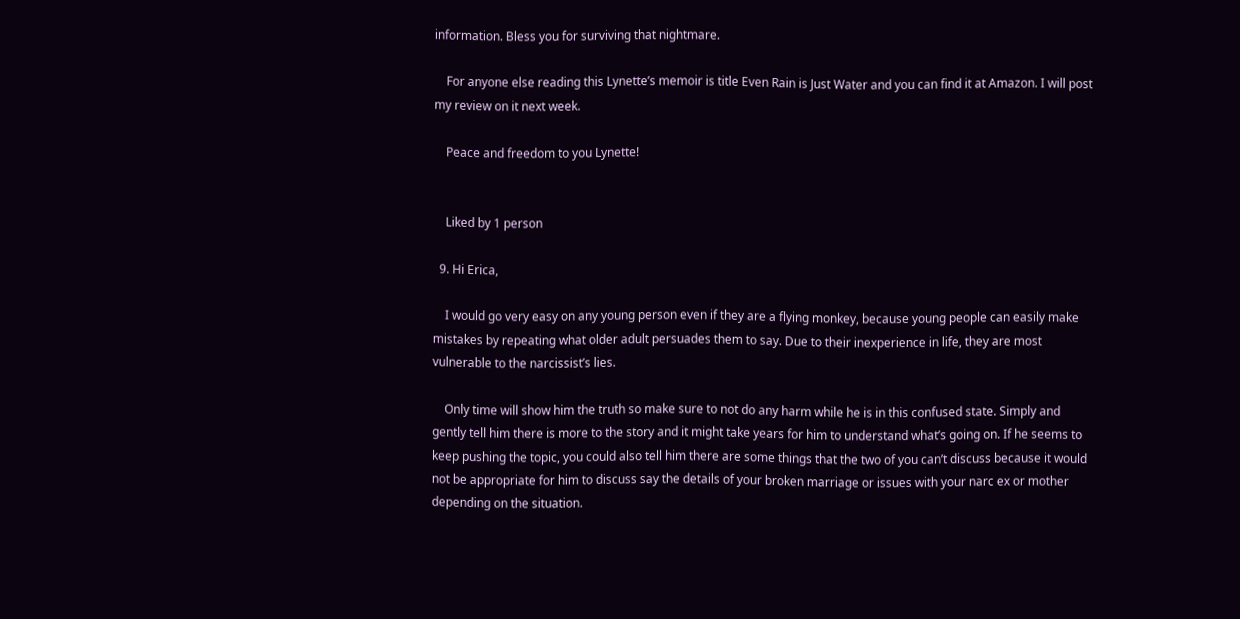information. Bless you for surviving that nightmare.

    For anyone else reading this Lynette’s memoir is title Even Rain is Just Water and you can find it at Amazon. I will post my review on it next week.

    Peace and freedom to you Lynette!


    Liked by 1 person

  9. Hi Erica,

    I would go very easy on any young person even if they are a flying monkey, because young people can easily make mistakes by repeating what older adult persuades them to say. Due to their inexperience in life, they are most vulnerable to the narcissist’s lies.

    Only time will show him the truth so make sure to not do any harm while he is in this confused state. Simply and gently tell him there is more to the story and it might take years for him to understand what’s going on. If he seems to keep pushing the topic, you could also tell him there are some things that the two of you can’t discuss because it would not be appropriate for him to discuss say the details of your broken marriage or issues with your narc ex or mother depending on the situation.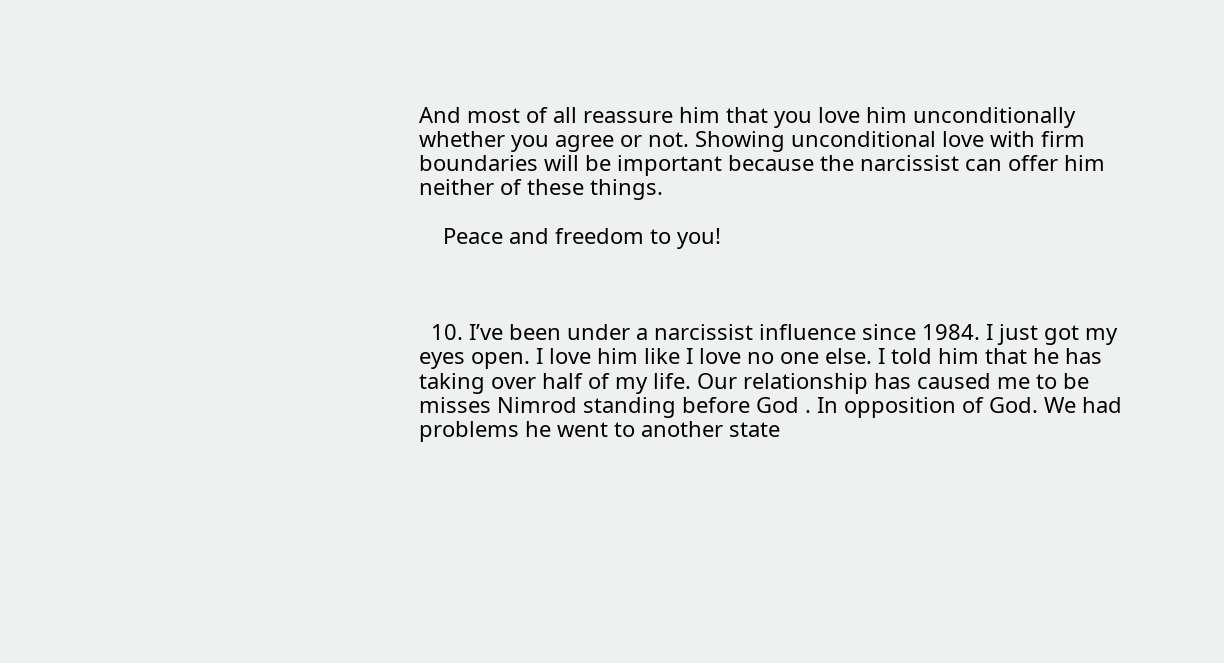And most of all reassure him that you love him unconditionally whether you agree or not. Showing unconditional love with firm boundaries will be important because the narcissist can offer him neither of these things.

    Peace and freedom to you!



  10. I’ve been under a narcissist influence since 1984. I just got my eyes open. I love him like I love no one else. I told him that he has taking over half of my life. Our relationship has caused me to be misses Nimrod standing before God . In opposition of God. We had problems he went to another state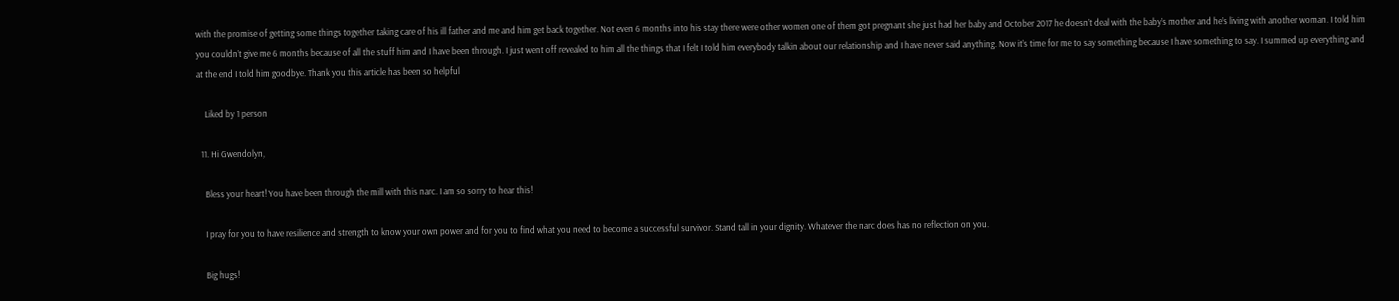with the promise of getting some things together taking care of his ill father and me and him get back together. Not even 6 months into his stay there were other women one of them got pregnant she just had her baby and October 2017 he doesn’t deal with the baby’s mother and he’s living with another woman. I told him you couldn’t give me 6 months because of all the stuff him and I have been through. I just went off revealed to him all the things that I felt I told him everybody talkin about our relationship and I have never said anything. Now it’s time for me to say something because I have something to say. I summed up everything and at the end I told him goodbye. Thank you this article has been so helpful

    Liked by 1 person

  11. Hi Gwendolyn,

    Bless your heart! You have been through the mill with this narc. I am so sorry to hear this!

    I pray for you to have resilience and strength to know your own power and for you to find what you need to become a successful survivor. Stand tall in your dignity. Whatever the narc does has no reflection on you.

    Big hugs!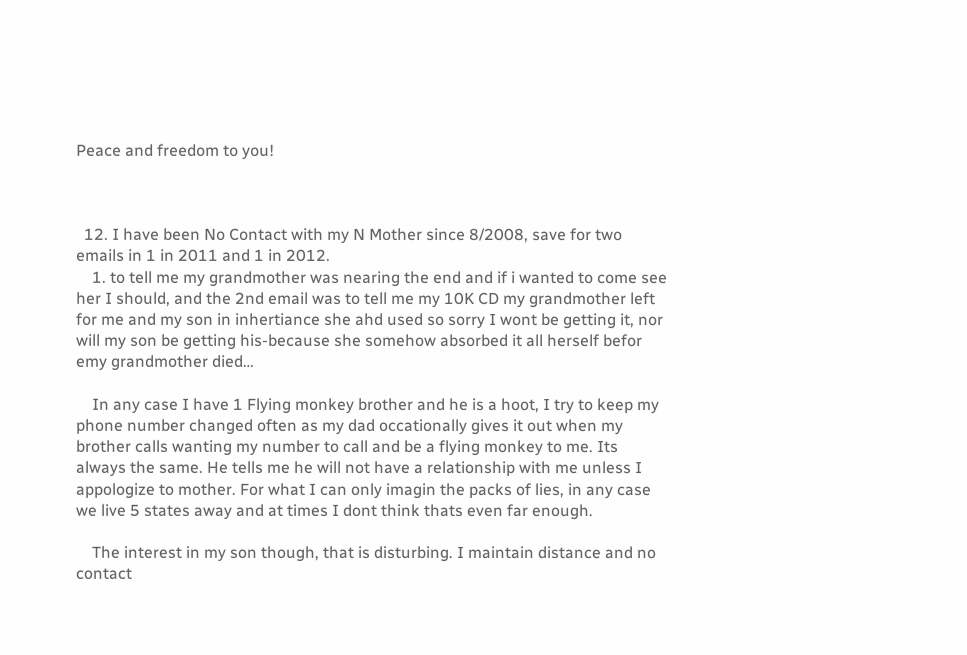Peace and freedom to you!



  12. I have been No Contact with my N Mother since 8/2008, save for two emails in 1 in 2011 and 1 in 2012.
    1. to tell me my grandmother was nearing the end and if i wanted to come see her I should, and the 2nd email was to tell me my 10K CD my grandmother left for me and my son in inhertiance she ahd used so sorry I wont be getting it, nor will my son be getting his-because she somehow absorbed it all herself befor emy grandmother died…

    In any case I have 1 Flying monkey brother and he is a hoot, I try to keep my phone number changed often as my dad occationally gives it out when my brother calls wanting my number to call and be a flying monkey to me. Its always the same. He tells me he will not have a relationship with me unless I appologize to mother. For what I can only imagin the packs of lies, in any case we live 5 states away and at times I dont think thats even far enough.

    The interest in my son though, that is disturbing. I maintain distance and no contact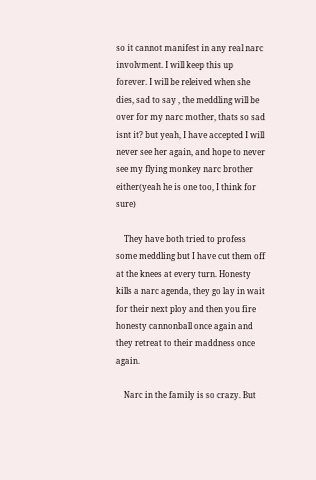so it cannot manifest in any real narc involvment. I will keep this up forever. I will be releived when she dies, sad to say , the meddling will be over for my narc mother, thats so sad isnt it? but yeah, I have accepted I will never see her again, and hope to never see my flying monkey narc brother either(yeah he is one too, I think for sure)

    They have both tried to profess some meddling but I have cut them off at the knees at every turn. Honesty kills a narc agenda, they go lay in wait for their next ploy and then you fire honesty cannonball once again and they retreat to their maddness once again.

    Narc in the family is so crazy. But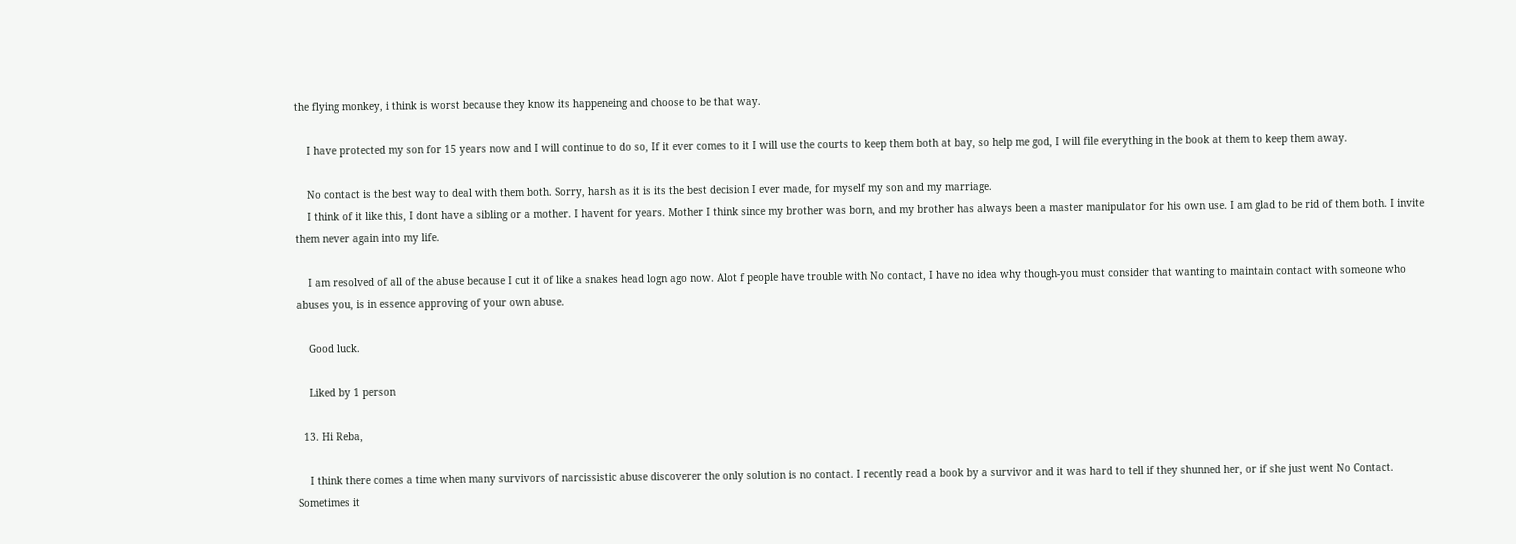the flying monkey, i think is worst because they know its happeneing and choose to be that way.

    I have protected my son for 15 years now and I will continue to do so, If it ever comes to it I will use the courts to keep them both at bay, so help me god, I will file everything in the book at them to keep them away.

    No contact is the best way to deal with them both. Sorry, harsh as it is its the best decision I ever made, for myself my son and my marriage.
    I think of it like this, I dont have a sibling or a mother. I havent for years. Mother I think since my brother was born, and my brother has always been a master manipulator for his own use. I am glad to be rid of them both. I invite them never again into my life.

    I am resolved of all of the abuse because I cut it of like a snakes head logn ago now. Alot f people have trouble with No contact, I have no idea why though-you must consider that wanting to maintain contact with someone who abuses you, is in essence approving of your own abuse.

    Good luck.

    Liked by 1 person

  13. Hi Reba,

    I think there comes a time when many survivors of narcissistic abuse discoverer the only solution is no contact. I recently read a book by a survivor and it was hard to tell if they shunned her, or if she just went No Contact. Sometimes it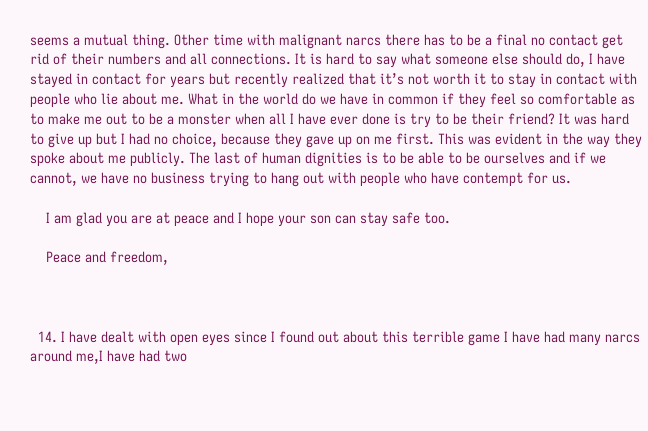seems a mutual thing. Other time with malignant narcs there has to be a final no contact get rid of their numbers and all connections. It is hard to say what someone else should do, I have stayed in contact for years but recently realized that it’s not worth it to stay in contact with people who lie about me. What in the world do we have in common if they feel so comfortable as to make me out to be a monster when all I have ever done is try to be their friend? It was hard to give up but I had no choice, because they gave up on me first. This was evident in the way they spoke about me publicly. The last of human dignities is to be able to be ourselves and if we cannot, we have no business trying to hang out with people who have contempt for us.

    I am glad you are at peace and I hope your son can stay safe too.

    Peace and freedom,



  14. I have dealt with open eyes since I found out about this terrible game I have had many narcs around me,I have had two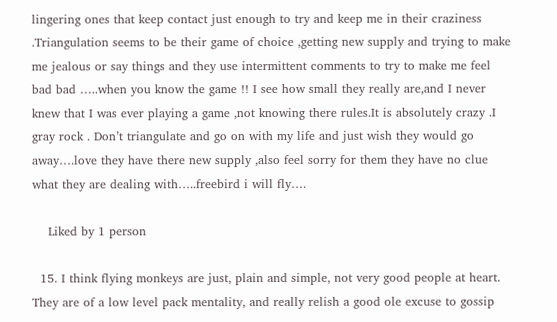lingering ones that keep contact just enough to try and keep me in their craziness .Triangulation seems to be their game of choice ,getting new supply and trying to make me jealous or say things and they use intermittent comments to try to make me feel bad bad …..when you know the game !! I see how small they really are,and I never knew that I was ever playing a game ,not knowing there rules.It is absolutely crazy .I gray rock . Don’t triangulate and go on with my life and just wish they would go away….love they have there new supply ,also feel sorry for them they have no clue what they are dealing with…..freebird i will fly….

    Liked by 1 person

  15. I think flying monkeys are just, plain and simple, not very good people at heart. They are of a low level pack mentality, and really relish a good ole excuse to gossip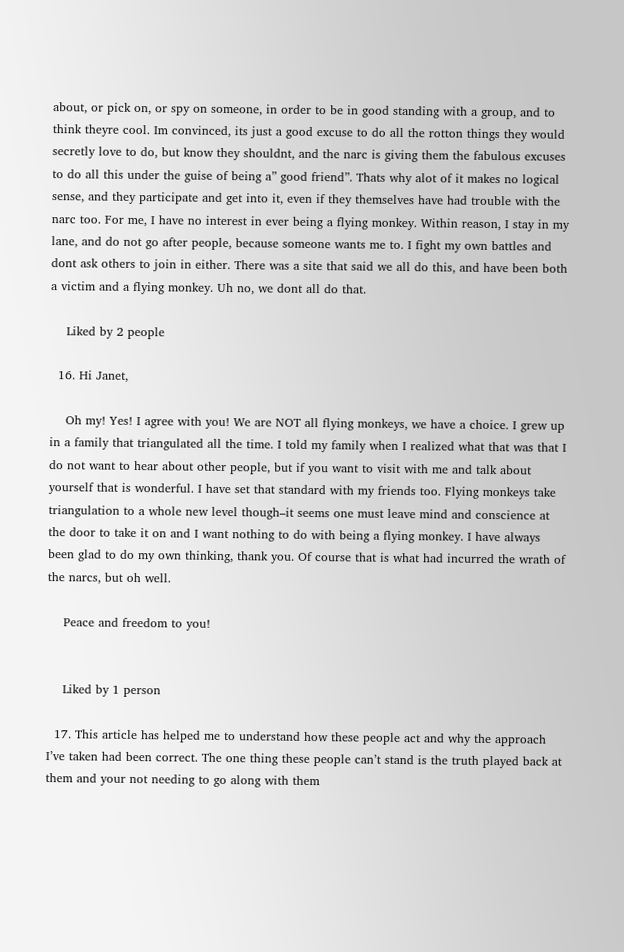about, or pick on, or spy on someone, in order to be in good standing with a group, and to think theyre cool. Im convinced, its just a good excuse to do all the rotton things they would secretly love to do, but know they shouldnt, and the narc is giving them the fabulous excuses to do all this under the guise of being a” good friend”. Thats why alot of it makes no logical sense, and they participate and get into it, even if they themselves have had trouble with the narc too. For me, I have no interest in ever being a flying monkey. Within reason, I stay in my lane, and do not go after people, because someone wants me to. I fight my own battles and dont ask others to join in either. There was a site that said we all do this, and have been both a victim and a flying monkey. Uh no, we dont all do that.

    Liked by 2 people

  16. Hi Janet,

    Oh my! Yes! I agree with you! We are NOT all flying monkeys, we have a choice. I grew up in a family that triangulated all the time. I told my family when I realized what that was that I do not want to hear about other people, but if you want to visit with me and talk about yourself that is wonderful. I have set that standard with my friends too. Flying monkeys take triangulation to a whole new level though–it seems one must leave mind and conscience at the door to take it on and I want nothing to do with being a flying monkey. I have always been glad to do my own thinking, thank you. Of course that is what had incurred the wrath of the narcs, but oh well.

    Peace and freedom to you!


    Liked by 1 person

  17. This article has helped me to understand how these people act and why the approach I’ve taken had been correct. The one thing these people can’t stand is the truth played back at them and your not needing to go along with them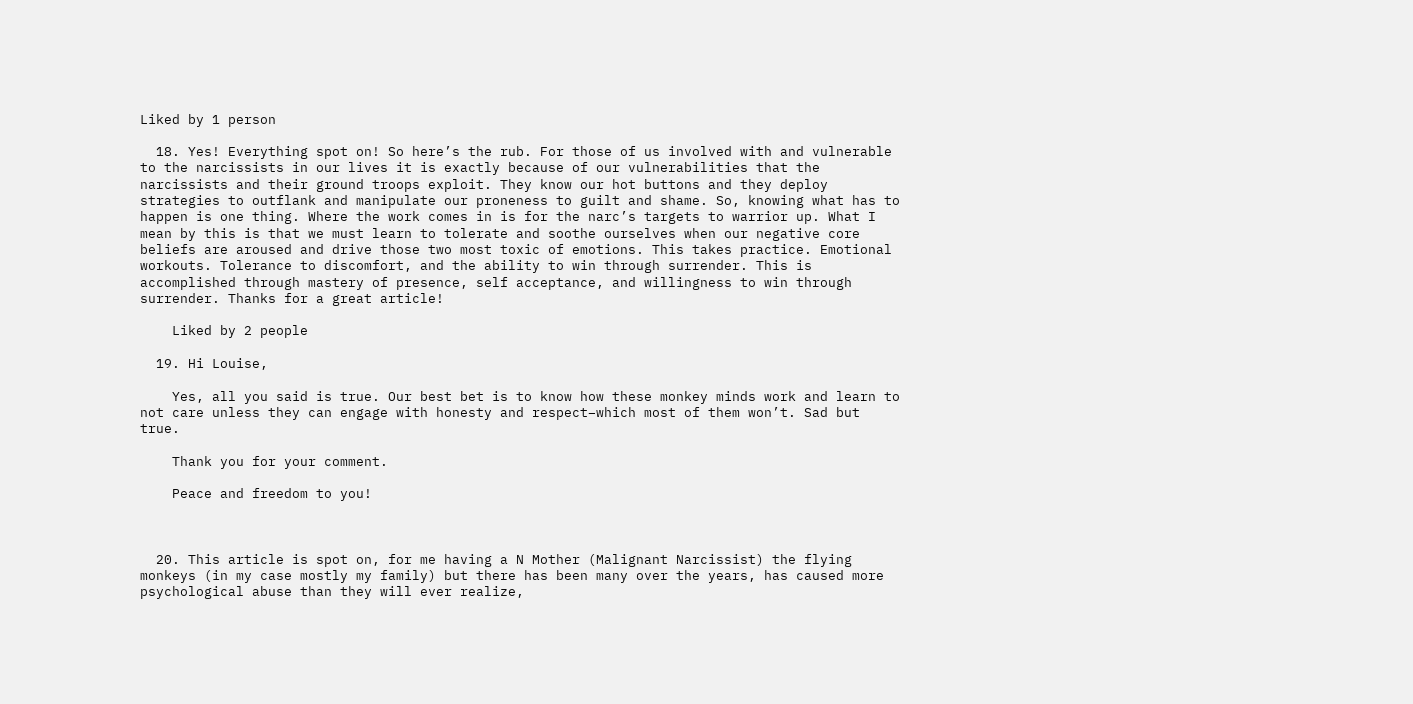Liked by 1 person

  18. Yes! Everything spot on! So here’s the rub. For those of us involved with and vulnerable to the narcissists in our lives it is exactly because of our vulnerabilities that the narcissists and their ground troops exploit. They know our hot buttons and they deploy strategies to outflank and manipulate our proneness to guilt and shame. So, knowing what has to happen is one thing. Where the work comes in is for the narc’s targets to warrior up. What I mean by this is that we must learn to tolerate and soothe ourselves when our negative core beliefs are aroused and drive those two most toxic of emotions. This takes practice. Emotional workouts. Tolerance to discomfort, and the ability to win through surrender. This is accomplished through mastery of presence, self acceptance, and willingness to win through surrender. Thanks for a great article!

    Liked by 2 people

  19. Hi Louise,

    Yes, all you said is true. Our best bet is to know how these monkey minds work and learn to not care unless they can engage with honesty and respect–which most of them won’t. Sad but true.

    Thank you for your comment.

    Peace and freedom to you!



  20. This article is spot on, for me having a N Mother (Malignant Narcissist) the flying monkeys (in my case mostly my family) but there has been many over the years, has caused more psychological abuse than they will ever realize,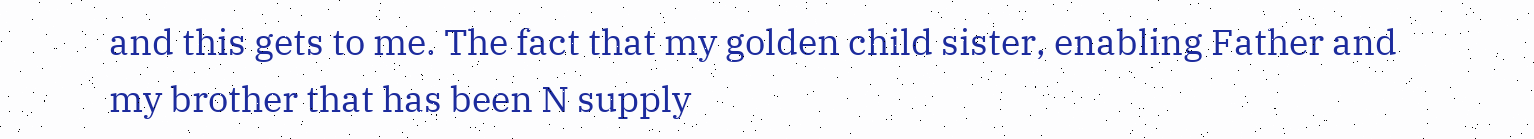and this gets to me. The fact that my golden child sister, enabling Father and my brother that has been N supply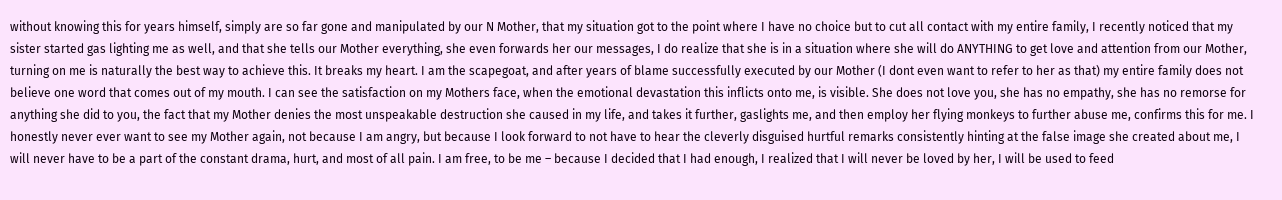without knowing this for years himself, simply are so far gone and manipulated by our N Mother, that my situation got to the point where I have no choice but to cut all contact with my entire family, I recently noticed that my sister started gas lighting me as well, and that she tells our Mother everything, she even forwards her our messages, I do realize that she is in a situation where she will do ANYTHING to get love and attention from our Mother, turning on me is naturally the best way to achieve this. It breaks my heart. I am the scapegoat, and after years of blame successfully executed by our Mother (I dont even want to refer to her as that) my entire family does not believe one word that comes out of my mouth. I can see the satisfaction on my Mothers face, when the emotional devastation this inflicts onto me, is visible. She does not love you, she has no empathy, she has no remorse for anything she did to you, the fact that my Mother denies the most unspeakable destruction she caused in my life, and takes it further, gaslights me, and then employ her flying monkeys to further abuse me, confirms this for me. I honestly never ever want to see my Mother again, not because I am angry, but because I look forward to not have to hear the cleverly disguised hurtful remarks consistently hinting at the false image she created about me, I will never have to be a part of the constant drama, hurt, and most of all pain. I am free, to be me – because I decided that I had enough, I realized that I will never be loved by her, I will be used to feed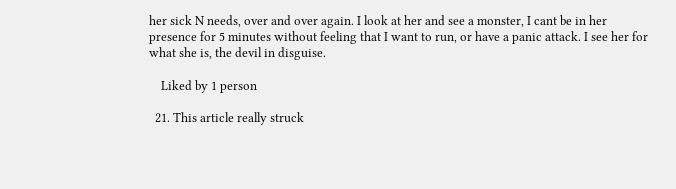her sick N needs, over and over again. I look at her and see a monster, I cant be in her presence for 5 minutes without feeling that I want to run, or have a panic attack. I see her for what she is, the devil in disguise.

    Liked by 1 person

  21. This article really struck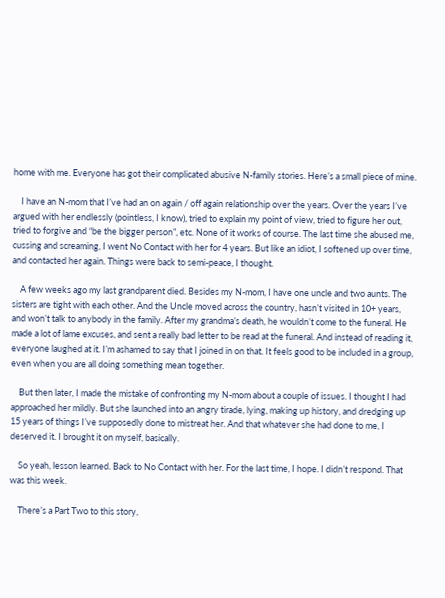home with me. Everyone has got their complicated abusive N-family stories. Here’s a small piece of mine.

    I have an N-mom that I’ve had an on again / off again relationship over the years. Over the years I’ve argued with her endlessly (pointless, I know), tried to explain my point of view, tried to figure her out, tried to forgive and “be the bigger person”, etc. None of it works of course. The last time she abused me, cussing and screaming, I went No Contact with her for 4 years. But like an idiot, I softened up over time, and contacted her again. Things were back to semi-peace, I thought.

    A few weeks ago my last grandparent died. Besides my N-mom, I have one uncle and two aunts. The sisters are tight with each other. And the Uncle moved across the country, hasn’t visited in 10+ years, and won’t talk to anybody in the family. After my grandma’s death, he wouldn’t come to the funeral. He made a lot of lame excuses, and sent a really bad letter to be read at the funeral. And instead of reading it, everyone laughed at it. I’m ashamed to say that I joined in on that. It feels good to be included in a group, even when you are all doing something mean together.

    But then later, I made the mistake of confronting my N-mom about a couple of issues. I thought I had approached her mildly. But she launched into an angry tirade, lying, making up history, and dredging up 15 years of things I’ve supposedly done to mistreat her. And that whatever she had done to me, I deserved it. I brought it on myself, basically.

    So yeah, lesson learned. Back to No Contact with her. For the last time, I hope. I didn’t respond. That was this week.

    There’s a Part Two to this story,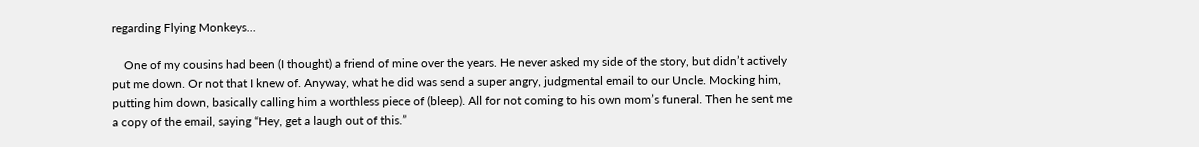regarding Flying Monkeys…

    One of my cousins had been (I thought) a friend of mine over the years. He never asked my side of the story, but didn’t actively put me down. Or not that I knew of. Anyway, what he did was send a super angry, judgmental email to our Uncle. Mocking him, putting him down, basically calling him a worthless piece of (bleep). All for not coming to his own mom’s funeral. Then he sent me a copy of the email, saying “Hey, get a laugh out of this.”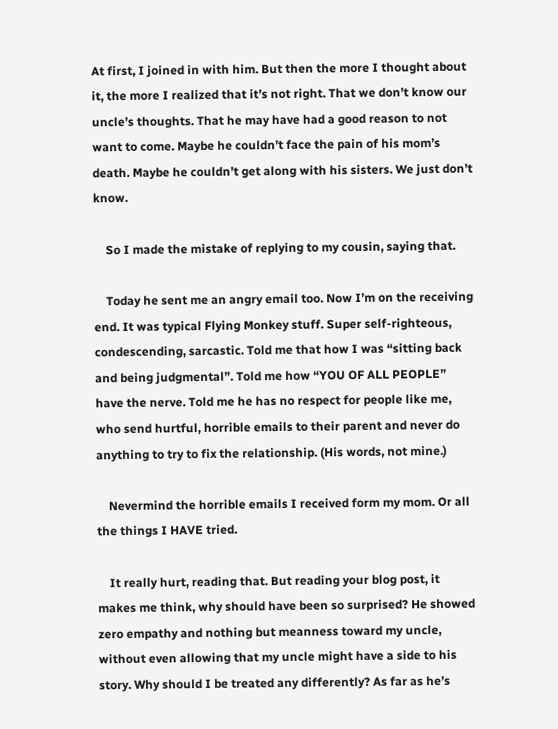At first, I joined in with him. But then the more I thought about it, the more I realized that it’s not right. That we don’t know our uncle’s thoughts. That he may have had a good reason to not want to come. Maybe he couldn’t face the pain of his mom’s death. Maybe he couldn’t get along with his sisters. We just don’t know.

    So I made the mistake of replying to my cousin, saying that.

    Today he sent me an angry email too. Now I’m on the receiving end. It was typical Flying Monkey stuff. Super self-righteous, condescending, sarcastic. Told me that how I was “sitting back and being judgmental”. Told me how “YOU OF ALL PEOPLE” have the nerve. Told me he has no respect for people like me, who send hurtful, horrible emails to their parent and never do anything to try to fix the relationship. (His words, not mine.)

    Nevermind the horrible emails I received form my mom. Or all the things I HAVE tried.

    It really hurt, reading that. But reading your blog post, it makes me think, why should have been so surprised? He showed zero empathy and nothing but meanness toward my uncle, without even allowing that my uncle might have a side to his story. Why should I be treated any differently? As far as he’s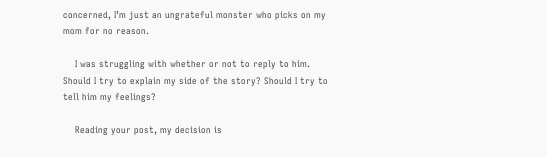concerned, I’m just an ungrateful monster who picks on my mom for no reason.

    I was struggling with whether or not to reply to him. Should I try to explain my side of the story? Should I try to tell him my feelings?

    Reading your post, my decision is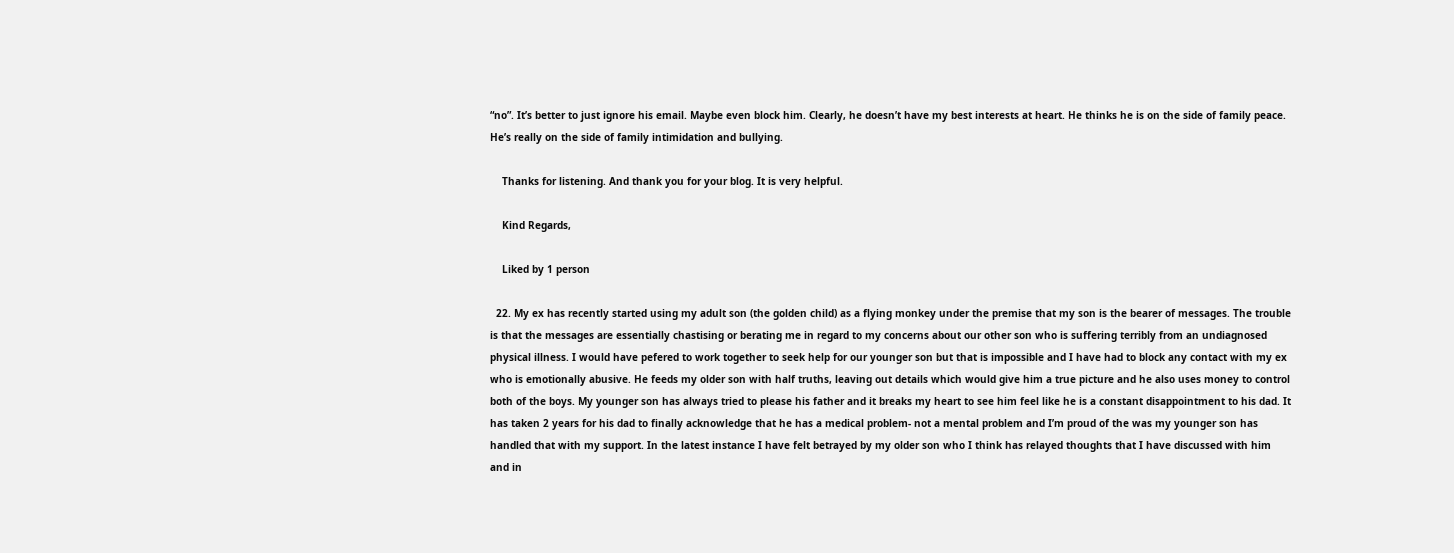“no”. It’s better to just ignore his email. Maybe even block him. Clearly, he doesn’t have my best interests at heart. He thinks he is on the side of family peace. He’s really on the side of family intimidation and bullying.

    Thanks for listening. And thank you for your blog. It is very helpful.

    Kind Regards,

    Liked by 1 person

  22. My ex has recently started using my adult son (the golden child) as a flying monkey under the premise that my son is the bearer of messages. The trouble is that the messages are essentially chastising or berating me in regard to my concerns about our other son who is suffering terribly from an undiagnosed physical illness. I would have pefered to work together to seek help for our younger son but that is impossible and I have had to block any contact with my ex who is emotionally abusive. He feeds my older son with half truths, leaving out details which would give him a true picture and he also uses money to control both of the boys. My younger son has always tried to please his father and it breaks my heart to see him feel like he is a constant disappointment to his dad. It has taken 2 years for his dad to finally acknowledge that he has a medical problem- not a mental problem and I’m proud of the was my younger son has handled that with my support. In the latest instance I have felt betrayed by my older son who I think has relayed thoughts that I have discussed with him and in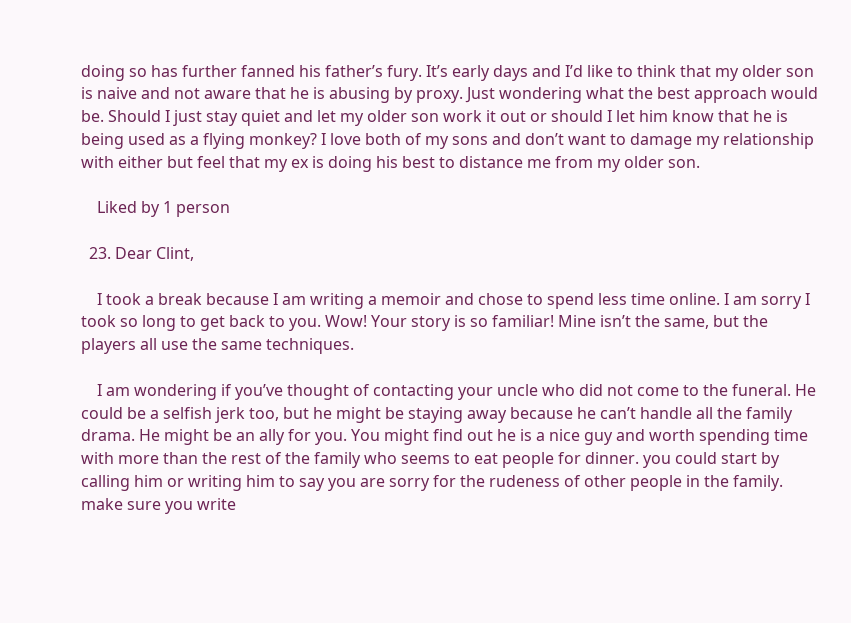doing so has further fanned his father’s fury. It’s early days and I’d like to think that my older son is naive and not aware that he is abusing by proxy. Just wondering what the best approach would be. Should I just stay quiet and let my older son work it out or should I let him know that he is being used as a flying monkey? I love both of my sons and don’t want to damage my relationship with either but feel that my ex is doing his best to distance me from my older son.

    Liked by 1 person

  23. Dear Clint,

    I took a break because I am writing a memoir and chose to spend less time online. I am sorry I took so long to get back to you. Wow! Your story is so familiar! Mine isn’t the same, but the players all use the same techniques.

    I am wondering if you’ve thought of contacting your uncle who did not come to the funeral. He could be a selfish jerk too, but he might be staying away because he can’t handle all the family drama. He might be an ally for you. You might find out he is a nice guy and worth spending time with more than the rest of the family who seems to eat people for dinner. you could start by calling him or writing him to say you are sorry for the rudeness of other people in the family. make sure you write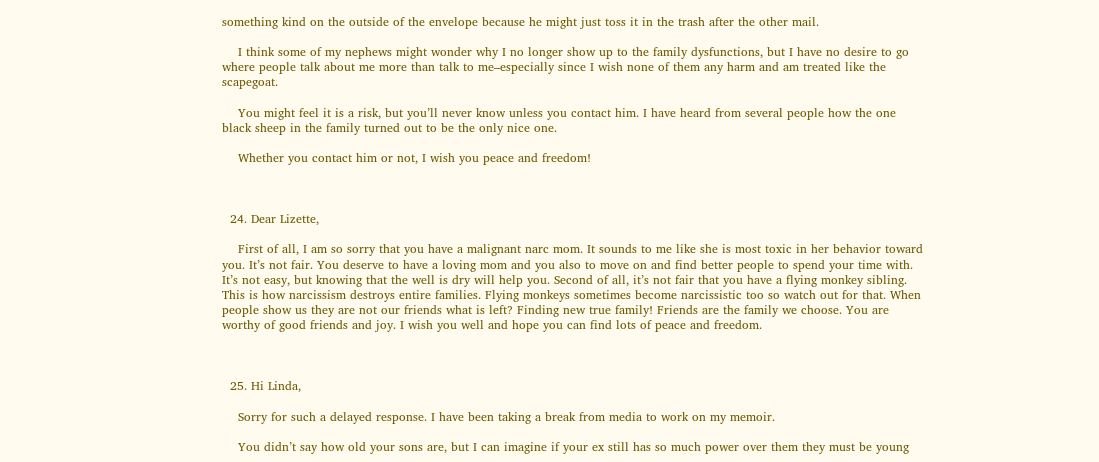something kind on the outside of the envelope because he might just toss it in the trash after the other mail.

    I think some of my nephews might wonder why I no longer show up to the family dysfunctions, but I have no desire to go where people talk about me more than talk to me–especially since I wish none of them any harm and am treated like the scapegoat.

    You might feel it is a risk, but you’ll never know unless you contact him. I have heard from several people how the one black sheep in the family turned out to be the only nice one.

    Whether you contact him or not, I wish you peace and freedom!



  24. Dear Lizette,

    First of all, I am so sorry that you have a malignant narc mom. It sounds to me like she is most toxic in her behavior toward you. It’s not fair. You deserve to have a loving mom and you also to move on and find better people to spend your time with. It’s not easy, but knowing that the well is dry will help you. Second of all, it’s not fair that you have a flying monkey sibling. This is how narcissism destroys entire families. Flying monkeys sometimes become narcissistic too so watch out for that. When people show us they are not our friends what is left? Finding new true family! Friends are the family we choose. You are worthy of good friends and joy. I wish you well and hope you can find lots of peace and freedom.



  25. Hi Linda,

    Sorry for such a delayed response. I have been taking a break from media to work on my memoir.

    You didn’t say how old your sons are, but I can imagine if your ex still has so much power over them they must be young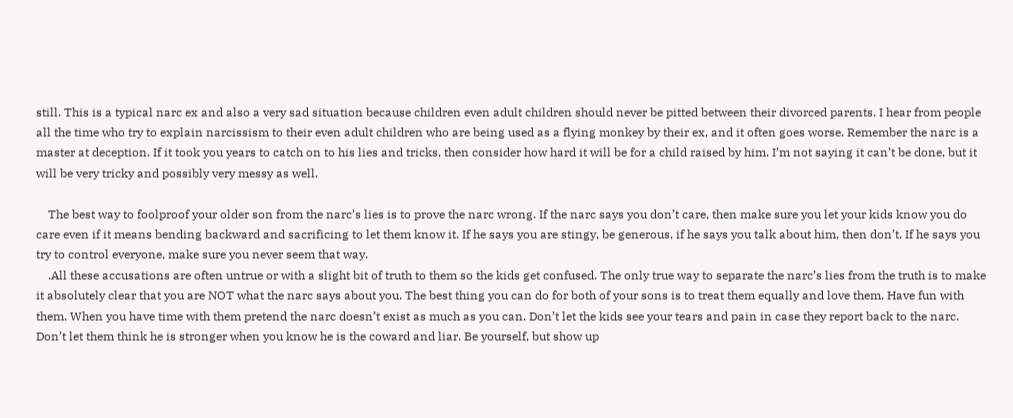still. This is a typical narc ex and also a very sad situation because children even adult children should never be pitted between their divorced parents. I hear from people all the time who try to explain narcissism to their even adult children who are being used as a flying monkey by their ex, and it often goes worse. Remember the narc is a master at deception. If it took you years to catch on to his lies and tricks, then consider how hard it will be for a child raised by him. I’m not saying it can’t be done, but it will be very tricky and possibly very messy as well.

    The best way to foolproof your older son from the narc’s lies is to prove the narc wrong. If the narc says you don’t care, then make sure you let your kids know you do care even if it means bending backward and sacrificing to let them know it. If he says you are stingy, be generous, if he says you talk about him, then don’t. If he says you try to control everyone, make sure you never seem that way.
    .All these accusations are often untrue or with a slight bit of truth to them so the kids get confused. The only true way to separate the narc’s lies from the truth is to make it absolutely clear that you are NOT what the narc says about you. The best thing you can do for both of your sons is to treat them equally and love them. Have fun with them. When you have time with them pretend the narc doesn’t exist as much as you can. Don’t let the kids see your tears and pain in case they report back to the narc. Don’t let them think he is stronger when you know he is the coward and liar. Be yourself, but show up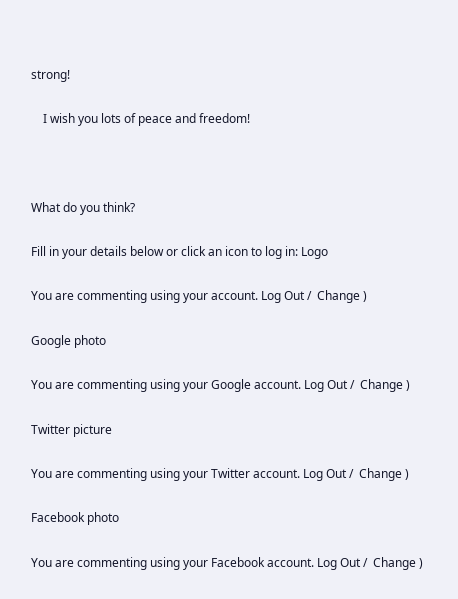strong!

    I wish you lots of peace and freedom!



What do you think?

Fill in your details below or click an icon to log in: Logo

You are commenting using your account. Log Out /  Change )

Google photo

You are commenting using your Google account. Log Out /  Change )

Twitter picture

You are commenting using your Twitter account. Log Out /  Change )

Facebook photo

You are commenting using your Facebook account. Log Out /  Change )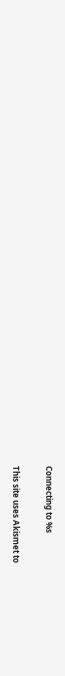Connecting to %s

This site uses Akismet to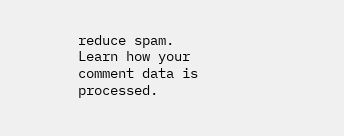reduce spam. Learn how your comment data is processed.